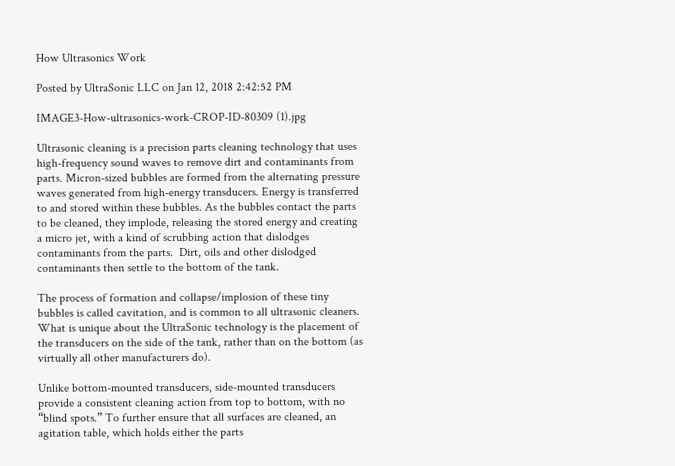How Ultrasonics Work

Posted by UltraSonic LLC on Jan 12, 2018 2:42:52 PM

IMAGE3-How-ultrasonics-work-CROP-ID-80309 (1).jpg

Ultrasonic cleaning is a precision parts cleaning technology that uses high-frequency sound waves to remove dirt and contaminants from parts. Micron-sized bubbles are formed from the alternating pressure waves generated from high-energy transducers. Energy is transferred to and stored within these bubbles. As the bubbles contact the parts to be cleaned, they implode, releasing the stored energy and creating a micro jet, with a kind of scrubbing action that dislodges contaminants from the parts.  Dirt, oils and other dislodged contaminants then settle to the bottom of the tank.

The process of formation and collapse/implosion of these tiny bubbles is called cavitation, and is common to all ultrasonic cleaners. What is unique about the UltraSonic technology is the placement of the transducers on the side of the tank, rather than on the bottom (as virtually all other manufacturers do).

Unlike bottom-mounted transducers, side-mounted transducers provide a consistent cleaning action from top to bottom, with no “blind spots.” To further ensure that all surfaces are cleaned, an agitation table, which holds either the parts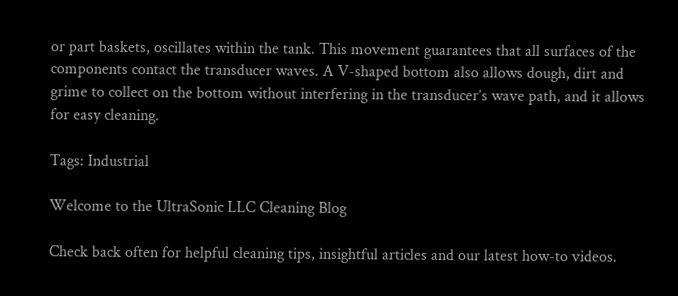or part baskets, oscillates within the tank. This movement guarantees that all surfaces of the components contact the transducer waves. A V-shaped bottom also allows dough, dirt and grime to collect on the bottom without interfering in the transducer’s wave path, and it allows for easy cleaning.

Tags: Industrial

Welcome to the UltraSonic LLC Cleaning Blog

Check back often for helpful cleaning tips, insightful articles and our latest how-to videos.